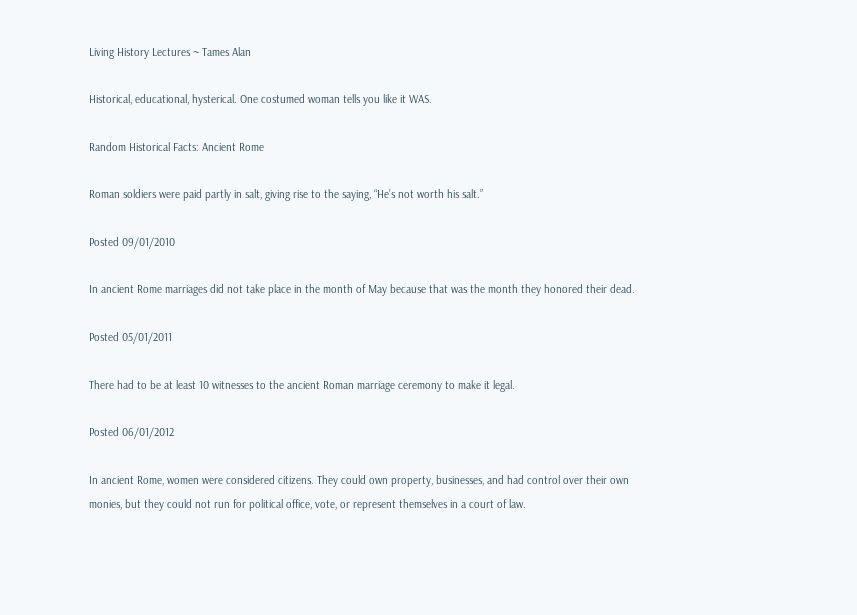Living History Lectures ~ Tames Alan

Historical, educational, hysterical. One costumed woman tells you like it WAS.

Random Historical Facts: Ancient Rome

Roman soldiers were paid partly in salt, giving rise to the saying, “He’s not worth his salt.”

Posted 09/01/2010

In ancient Rome marriages did not take place in the month of May because that was the month they honored their dead.

Posted 05/01/2011

There had to be at least 10 witnesses to the ancient Roman marriage ceremony to make it legal.

Posted 06/01/2012

In ancient Rome, women were considered citizens. They could own property, businesses, and had control over their own monies, but they could not run for political office, vote, or represent themselves in a court of law.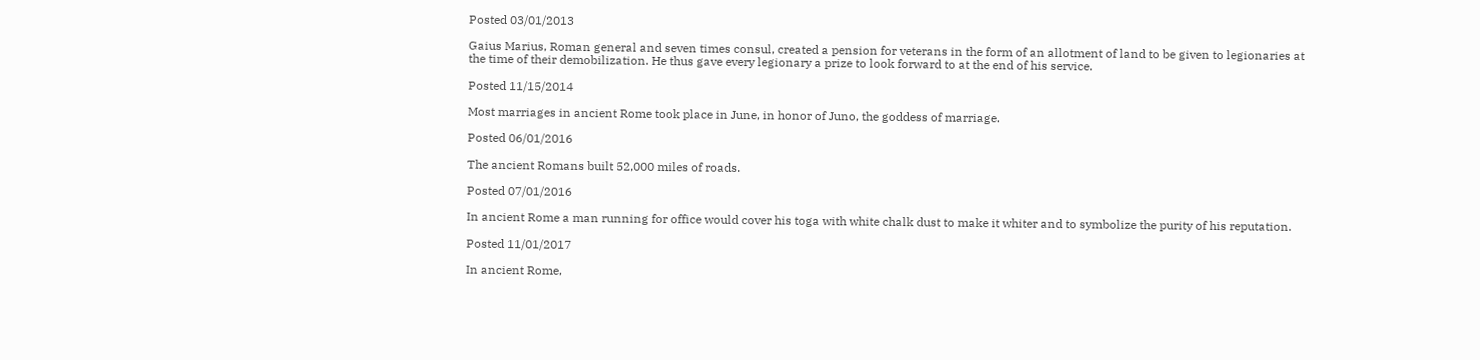Posted 03/01/2013

Gaius Marius, Roman general and seven times consul, created a pension for veterans in the form of an allotment of land to be given to legionaries at the time of their demobilization. He thus gave every legionary a prize to look forward to at the end of his service.

Posted 11/15/2014

Most marriages in ancient Rome took place in June, in honor of Juno, the goddess of marriage.

Posted 06/01/2016

The ancient Romans built 52,000 miles of roads.

Posted 07/01/2016

In ancient Rome a man running for office would cover his toga with white chalk dust to make it whiter and to symbolize the purity of his reputation.

Posted 11/01/2017

In ancient Rome,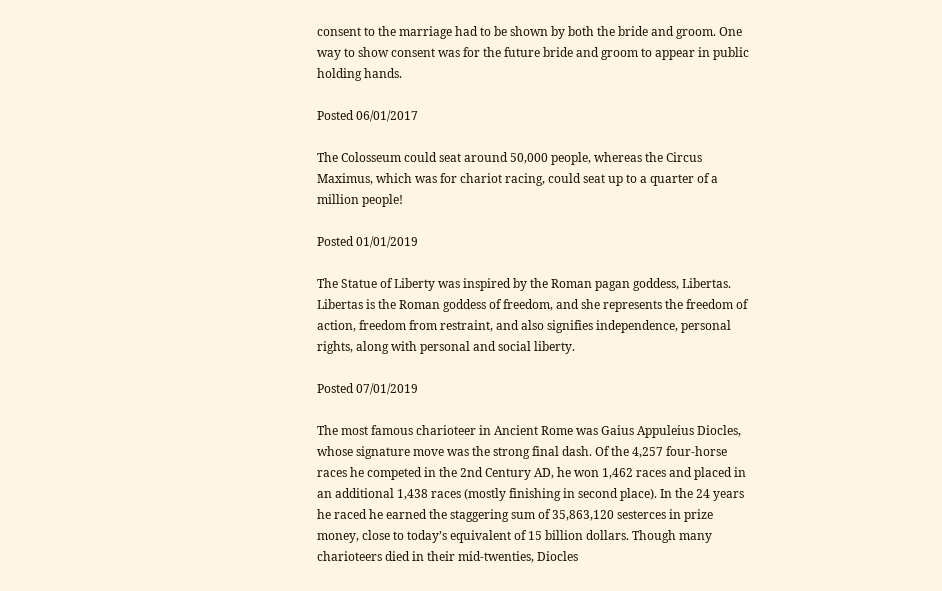consent to the marriage had to be shown by both the bride and groom. One way to show consent was for the future bride and groom to appear in public holding hands.

Posted 06/01/2017

The Colosseum could seat around 50,000 people, whereas the Circus Maximus, which was for chariot racing, could seat up to a quarter of a million people!

Posted 01/01/2019

The Statue of Liberty was inspired by the Roman pagan goddess, Libertas. Libertas is the Roman goddess of freedom, and she represents the freedom of action, freedom from restraint, and also signifies independence, personal rights, along with personal and social liberty.

Posted 07/01/2019

The most famous charioteer in Ancient Rome was Gaius Appuleius Diocles, whose signature move was the strong final dash. Of the 4,257 four-horse races he competed in the 2nd Century AD, he won 1,462 races and placed in an additional 1,438 races (mostly finishing in second place). In the 24 years he raced he earned the staggering sum of 35,863,120 sesterces in prize money, close to today’s equivalent of 15 billion dollars. Though many charioteers died in their mid-twenties, Diocles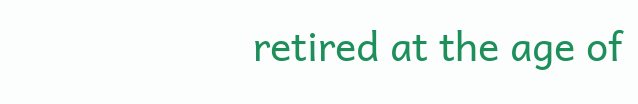retired at the age of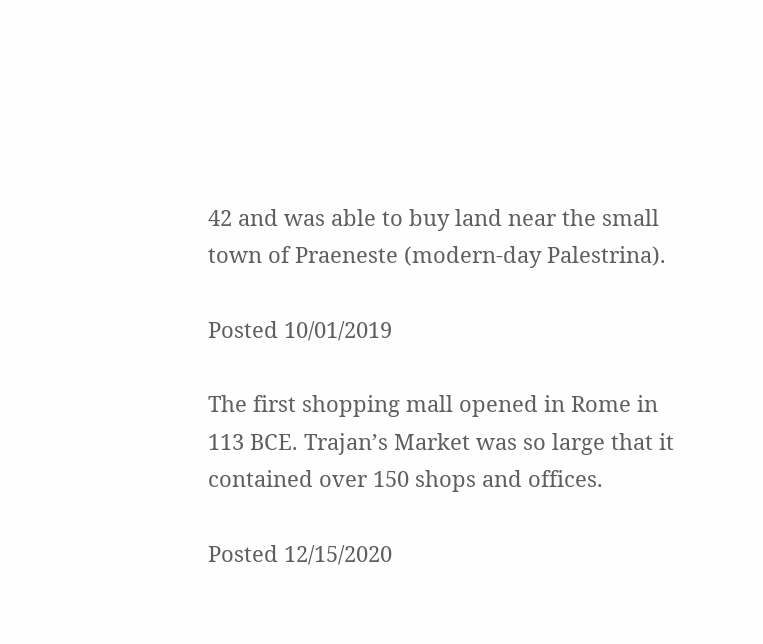42 and was able to buy land near the small town of Praeneste (modern-day Palestrina).

Posted 10/01/2019

The first shopping mall opened in Rome in 113 BCE. Trajan’s Market was so large that it contained over 150 shops and offices.

Posted 12/15/2020